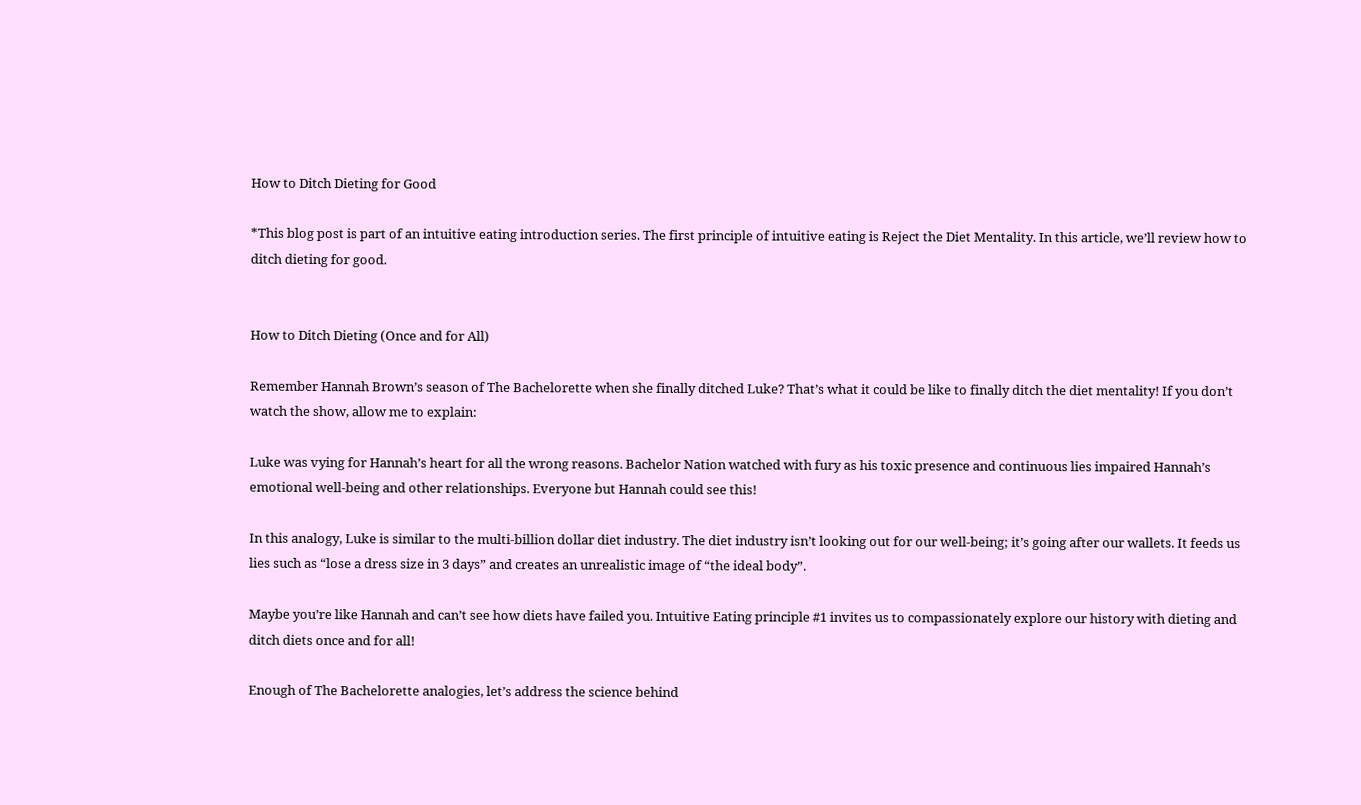How to Ditch Dieting for Good

*This blog post is part of an intuitive eating introduction series. The first principle of intuitive eating is Reject the Diet Mentality. In this article, we’ll review how to ditch dieting for good.


How to Ditch Dieting (Once and for All)

Remember Hannah Brown’s season of The Bachelorette when she finally ditched Luke? That’s what it could be like to finally ditch the diet mentality! If you don’t watch the show, allow me to explain:

Luke was vying for Hannah’s heart for all the wrong reasons. Bachelor Nation watched with fury as his toxic presence and continuous lies impaired Hannah’s emotional well-being and other relationships. Everyone but Hannah could see this!

In this analogy, Luke is similar to the multi-billion dollar diet industry. The diet industry isn’t looking out for our well-being; it’s going after our wallets. It feeds us lies such as “lose a dress size in 3 days” and creates an unrealistic image of “the ideal body”.

Maybe you’re like Hannah and can’t see how diets have failed you. Intuitive Eating principle #1 invites us to compassionately explore our history with dieting and ditch diets once and for all!

Enough of The Bachelorette analogies, let’s address the science behind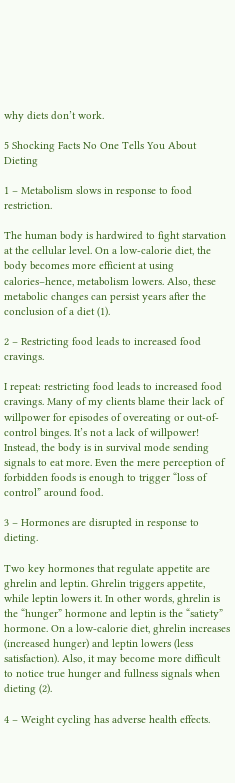why diets don’t work.

5 Shocking Facts No One Tells You About Dieting

1 – Metabolism slows in response to food restriction.

The human body is hardwired to fight starvation at the cellular level. On a low-calorie diet, the body becomes more efficient at using calories–hence, metabolism lowers. Also, these metabolic changes can persist years after the conclusion of a diet (1).

2 – Restricting food leads to increased food cravings.

I repeat: restricting food leads to increased food cravings. Many of my clients blame their lack of willpower for episodes of overeating or out-of-control binges. It’s not a lack of willpower! Instead, the body is in survival mode sending signals to eat more. Even the mere perception of forbidden foods is enough to trigger “loss of control” around food.

3 – Hormones are disrupted in response to dieting.

Two key hormones that regulate appetite are ghrelin and leptin. Ghrelin triggers appetite, while leptin lowers it. In other words, ghrelin is the “hunger” hormone and leptin is the “satiety” hormone. On a low-calorie diet, ghrelin increases (increased hunger) and leptin lowers (less satisfaction). Also, it may become more difficult to notice true hunger and fullness signals when dieting (2).

4 – Weight cycling has adverse health effects.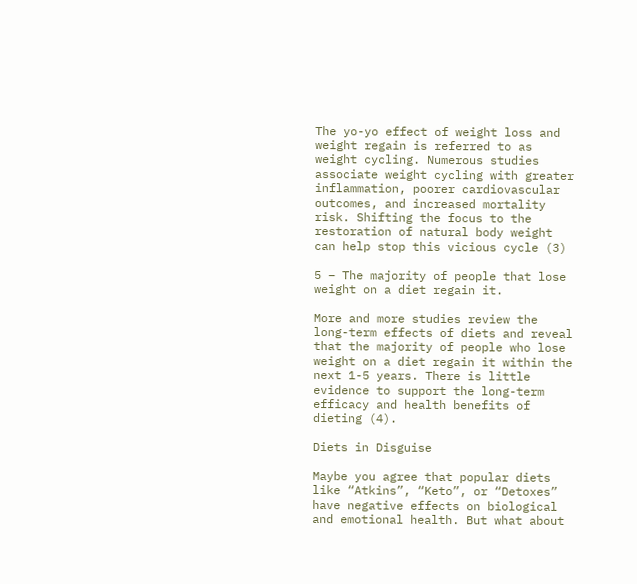The yo-yo effect of weight loss and weight regain is referred to as weight cycling. Numerous studies associate weight cycling with greater inflammation, poorer cardiovascular outcomes, and increased mortality risk. Shifting the focus to the restoration of natural body weight can help stop this vicious cycle (3)

5 – The majority of people that lose weight on a diet regain it.

More and more studies review the long-term effects of diets and reveal that the majority of people who lose weight on a diet regain it within the next 1-5 years. There is little evidence to support the long-term efficacy and health benefits of dieting (4).

Diets in Disguise

Maybe you agree that popular diets like “Atkins”, “Keto”, or “Detoxes” have negative effects on biological and emotional health. But what about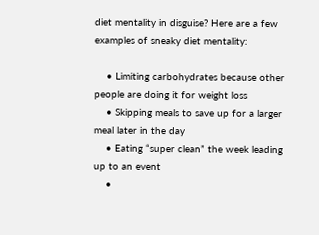diet mentality in disguise? Here are a few examples of sneaky diet mentality:

    • Limiting carbohydrates because other people are doing it for weight loss
    • Skipping meals to save up for a larger meal later in the day
    • Eating “super clean” the week leading up to an event
    •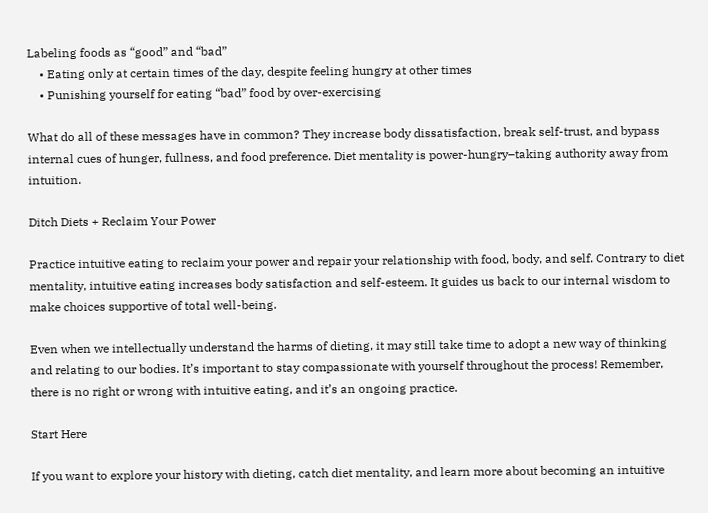Labeling foods as “good” and “bad”
    • Eating only at certain times of the day, despite feeling hungry at other times
    • Punishing yourself for eating “bad” food by over-exercising

What do all of these messages have in common? They increase body dissatisfaction, break self-trust, and bypass internal cues of hunger, fullness, and food preference. Diet mentality is power-hungry–taking authority away from intuition.

Ditch Diets + Reclaim Your Power

Practice intuitive eating to reclaim your power and repair your relationship with food, body, and self. Contrary to diet mentality, intuitive eating increases body satisfaction and self-esteem. It guides us back to our internal wisdom to make choices supportive of total well-being.

Even when we intellectually understand the harms of dieting, it may still take time to adopt a new way of thinking and relating to our bodies. It’s important to stay compassionate with yourself throughout the process! Remember, there is no right or wrong with intuitive eating, and it’s an ongoing practice.

Start Here

If you want to explore your history with dieting, catch diet mentality, and learn more about becoming an intuitive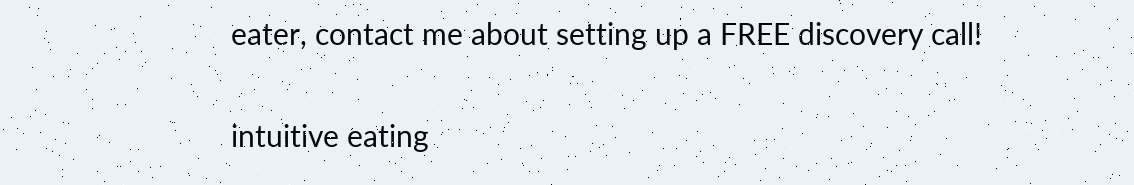eater, contact me about setting up a FREE discovery call!

intuitive eating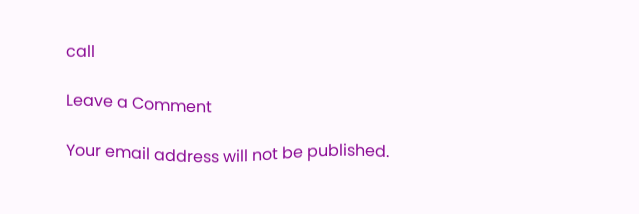call

Leave a Comment

Your email address will not be published.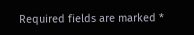Required fields are marked *